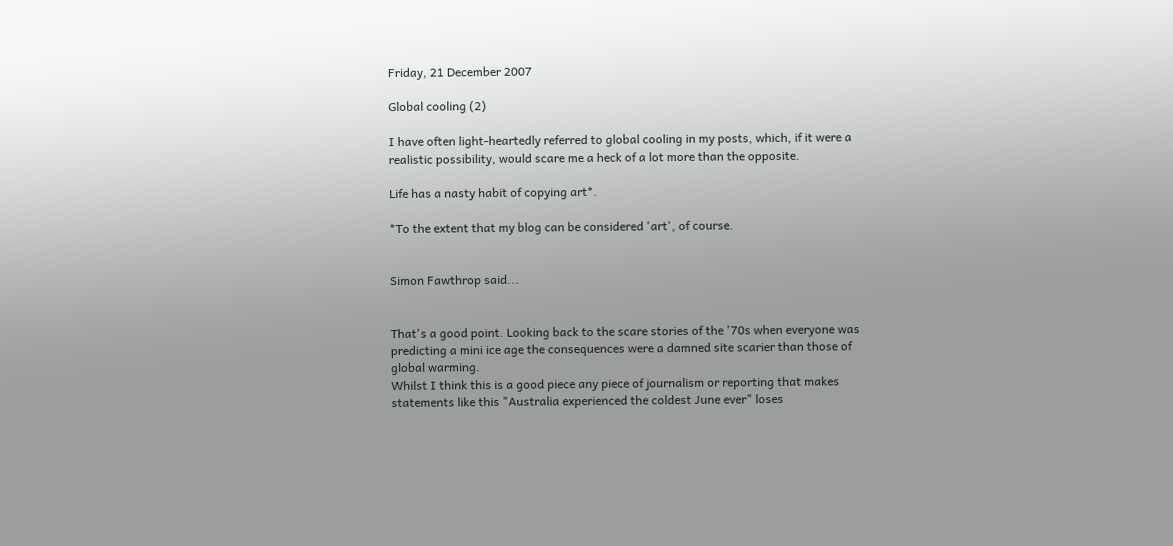Friday, 21 December 2007

Global cooling (2)

I have often light-heartedly referred to global cooling in my posts, which, if it were a realistic possibility, would scare me a heck of a lot more than the opposite.

Life has a nasty habit of copying art*.

*To the extent that my blog can be considered 'art', of course.


Simon Fawthrop said...


That's a good point. Looking back to the scare stories of the '70s when everyone was predicting a mini ice age the consequences were a damned site scarier than those of global warming.
Whilst I think this is a good piece any piece of journalism or reporting that makes statements like this "Australia experienced the coldest June ever" loses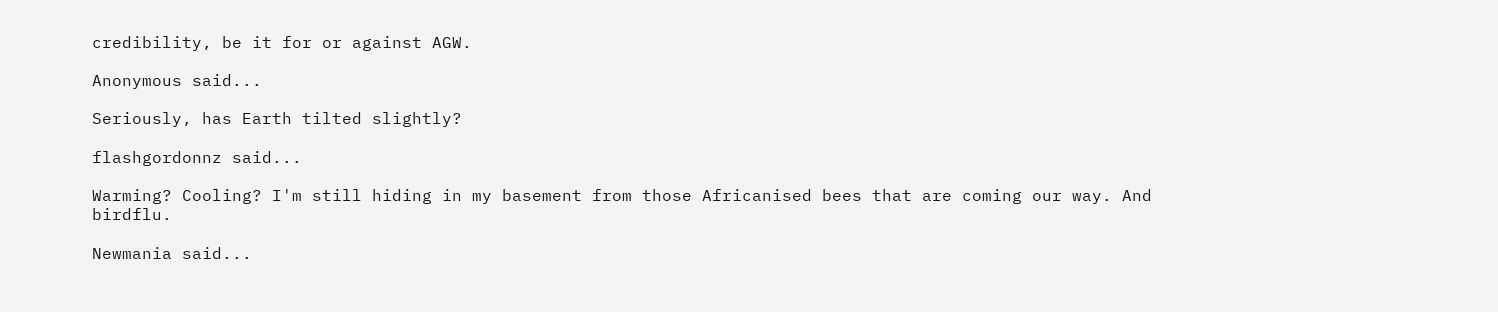credibility, be it for or against AGW.

Anonymous said...

Seriously, has Earth tilted slightly?

flashgordonnz said...

Warming? Cooling? I'm still hiding in my basement from those Africanised bees that are coming our way. And birdflu.

Newmania said...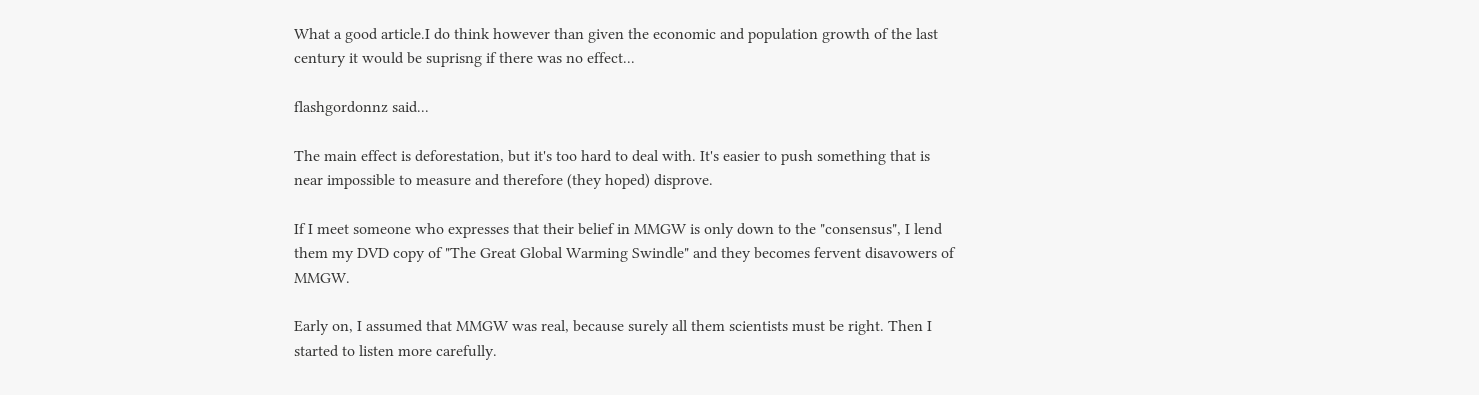What a good article.I do think however than given the economic and population growth of the last century it would be suprisng if there was no effect...

flashgordonnz said...

The main effect is deforestation, but it's too hard to deal with. It's easier to push something that is near impossible to measure and therefore (they hoped) disprove.

If I meet someone who expresses that their belief in MMGW is only down to the "consensus", I lend them my DVD copy of "The Great Global Warming Swindle" and they becomes fervent disavowers of MMGW.

Early on, I assumed that MMGW was real, because surely all them scientists must be right. Then I started to listen more carefully.